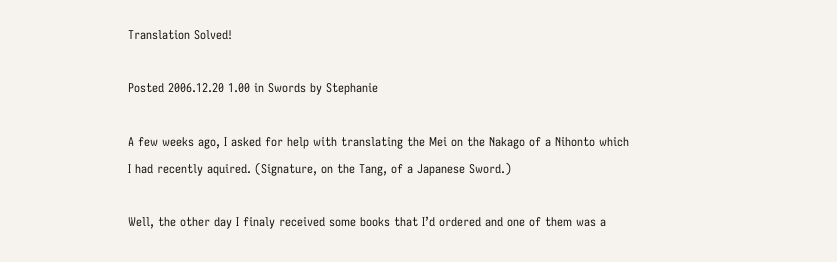Translation Solved!

Posted 2006.12.20 1.00 in Swords by Stephanie

A few weeks ago, I asked for help with translating the Mei on the Nakago of a Nihonto which I had recently aquired. (Signature, on the Tang, of a Japanese Sword.)

Well, the other day I finaly received some books that I’d ordered and one of them was a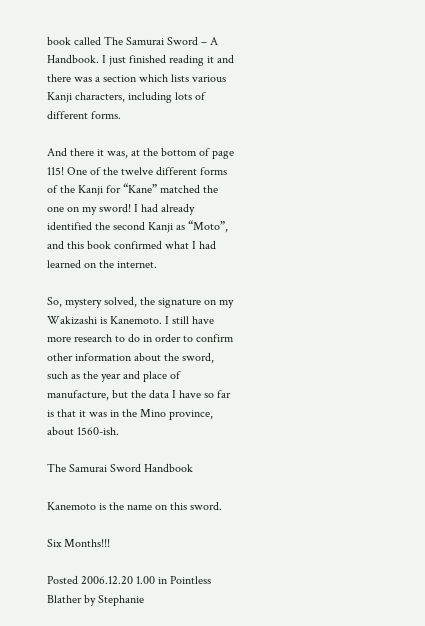book called The Samurai Sword – A Handbook. I just finished reading it and there was a section which lists various Kanji characters, including lots of different forms.

And there it was, at the bottom of page 115! One of the twelve different forms of the Kanji for “Kane” matched the one on my sword! I had already identified the second Kanji as “Moto”, and this book confirmed what I had learned on the internet.

So, mystery solved, the signature on my Wakizashi is Kanemoto. I still have more research to do in order to confirm other information about the sword, such as the year and place of manufacture, but the data I have so far is that it was in the Mino province, about 1560-ish.

The Samurai Sword Handbook

Kanemoto is the name on this sword.

Six Months!!!

Posted 2006.12.20 1.00 in Pointless Blather by Stephanie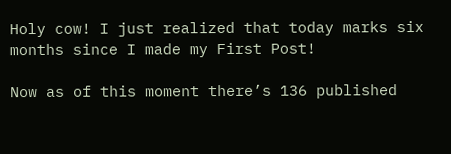Holy cow! I just realized that today marks six months since I made my First Post!

Now as of this moment there’s 136 published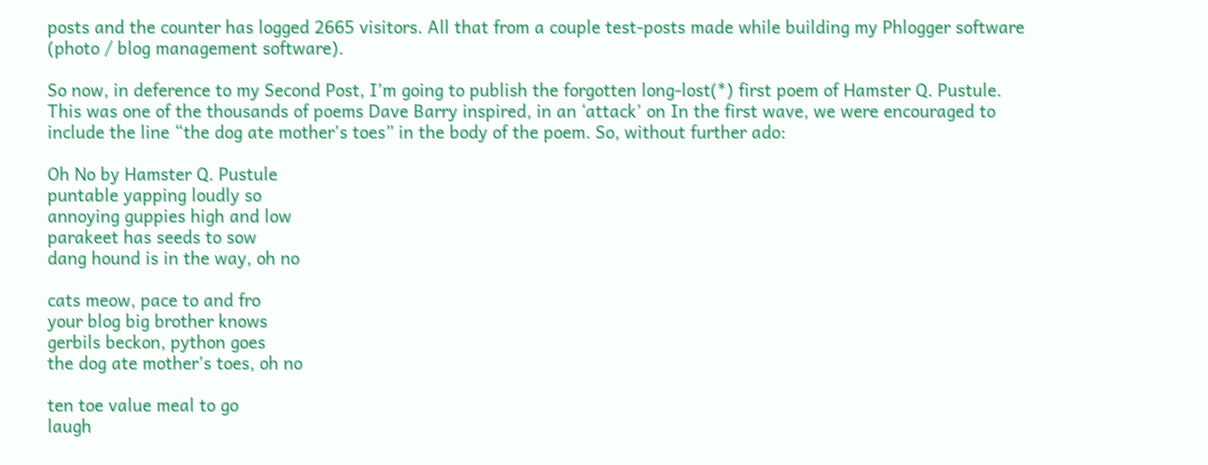posts and the counter has logged 2665 visitors. All that from a couple test-posts made while building my Phlogger software (photo / blog management software).

So now, in deference to my Second Post, I’m going to publish the forgotten long-lost(*) first poem of Hamster Q. Pustule. This was one of the thousands of poems Dave Barry inspired, in an ‘attack’ on In the first wave, we were encouraged to include the line “the dog ate mother’s toes” in the body of the poem. So, without further ado:

Oh No by Hamster Q. Pustule
puntable yapping loudly so
annoying guppies high and low
parakeet has seeds to sow
dang hound is in the way, oh no

cats meow, pace to and fro
your blog big brother knows
gerbils beckon, python goes
the dog ate mother’s toes, oh no

ten toe value meal to go
laugh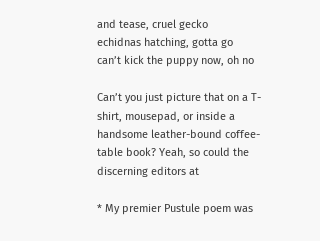and tease, cruel gecko
echidnas hatching, gotta go
can’t kick the puppy now, oh no

Can’t you just picture that on a T-shirt, mousepad, or inside a handsome leather-bound coffee-table book? Yeah, so could the discerning editors at

* My premier Pustule poem was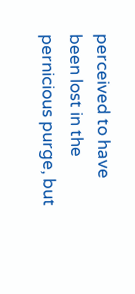perceived to have been lost in the pernicious purge, but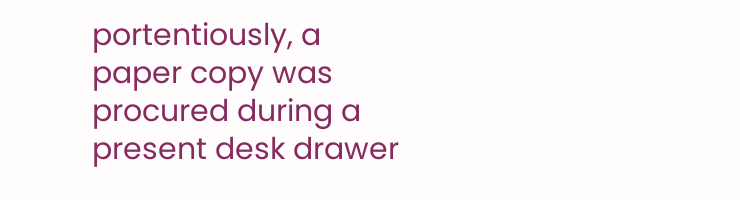portentiously, a paper copy was procured during a present desk drawer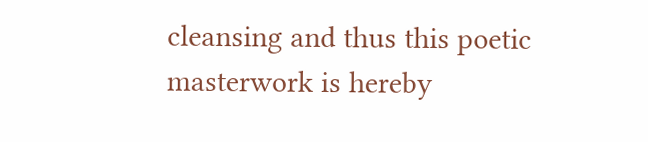cleansing and thus this poetic masterwork is hereby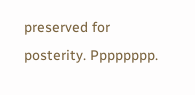preserved for posterity. Pppppppp.